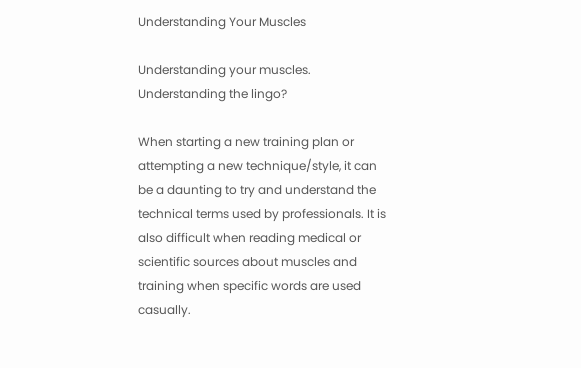Understanding Your Muscles

Understanding your muscles. Understanding the lingo?

When starting a new training plan or attempting a new technique/style, it can be a daunting to try and understand the technical terms used by professionals. It is also difficult when reading medical or scientific sources about muscles and training when specific words are used casually.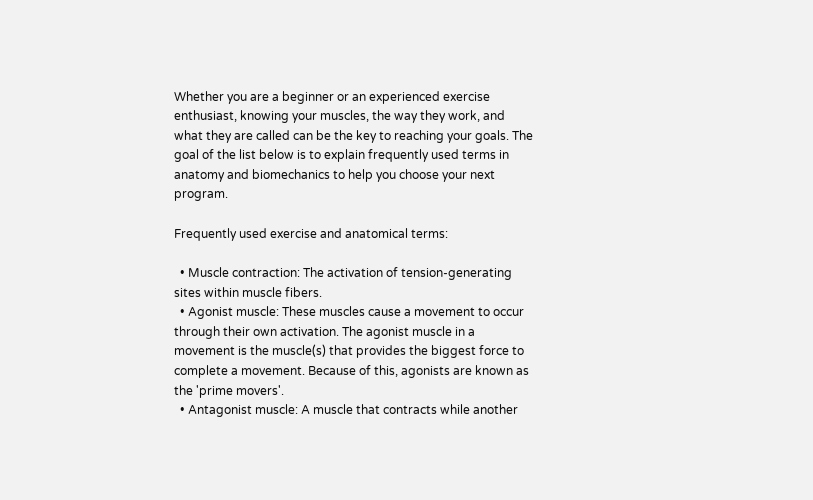Whether you are a beginner or an experienced exercise enthusiast, knowing your muscles, the way they work, and what they are called can be the key to reaching your goals. The goal of the list below is to explain frequently used terms in anatomy and biomechanics to help you choose your next program.

Frequently used exercise and anatomical terms:

  • Muscle contraction: The activation of tension-generating sites within muscle fibers.
  • Agonist muscle: These muscles cause a movement to occur through their own activation. The agonist muscle in a movement is the muscle(s) that provides the biggest force to complete a movement. Because of this, agonists are known as the 'prime movers'.
  • Antagonist muscle: A muscle that contracts while another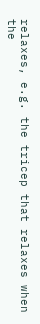relaxes, e.g. the tricep that relaxes when the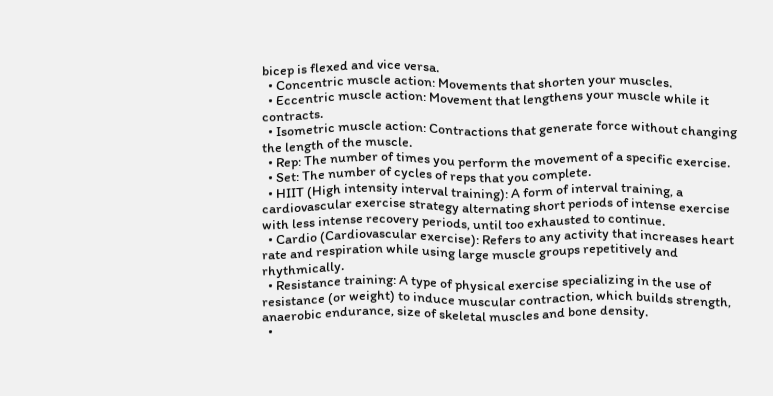bicep is flexed and vice versa.
  • Concentric muscle action: Movements that shorten your muscles.
  • Eccentric muscle action: Movement that lengthens your muscle while it contracts.
  • Isometric muscle action: Contractions that generate force without changing the length of the muscle.
  • Rep: The number of times you perform the movement of a specific exercise.
  • Set: The number of cycles of reps that you complete.
  • HIIT (High intensity interval training): A form of interval training, a cardiovascular exercise strategy alternating short periods of intense exercise with less intense recovery periods, until too exhausted to continue.
  • Cardio (Cardiovascular exercise): Refers to any activity that increases heart rate and respiration while using large muscle groups repetitively and rhythmically.
  • Resistance training: A type of physical exercise specializing in the use of resistance (or weight) to induce muscular contraction, which builds strength, anaerobic endurance, size of skeletal muscles and bone density.
  •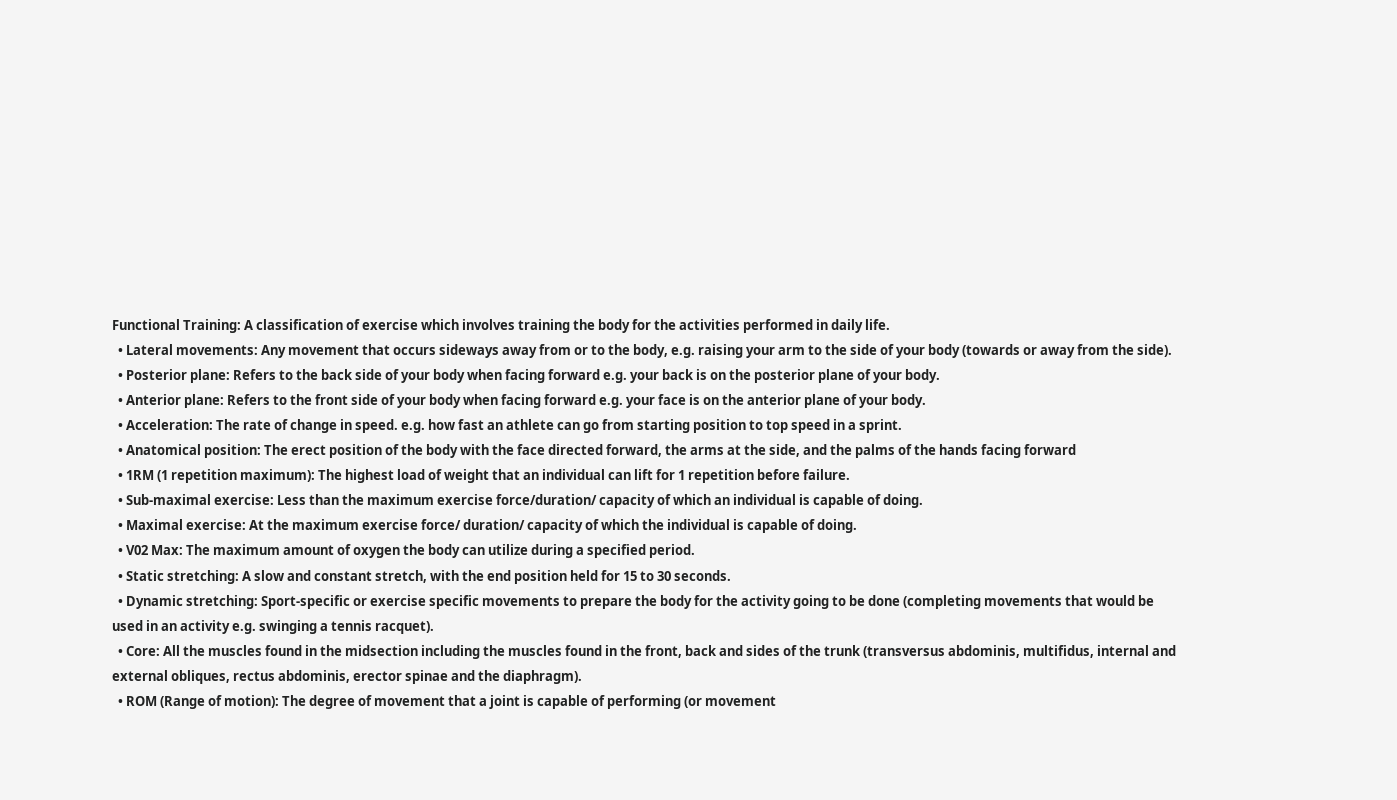Functional Training: A classification of exercise which involves training the body for the activities performed in daily life.
  • Lateral movements: Any movement that occurs sideways away from or to the body, e.g. raising your arm to the side of your body (towards or away from the side).
  • Posterior plane: Refers to the back side of your body when facing forward e.g. your back is on the posterior plane of your body.
  • Anterior plane: Refers to the front side of your body when facing forward e.g. your face is on the anterior plane of your body.
  • Acceleration: The rate of change in speed. e.g. how fast an athlete can go from starting position to top speed in a sprint.
  • Anatomical position: The erect position of the body with the face directed forward, the arms at the side, and the palms of the hands facing forward
  • 1RM (1 repetition maximum): The highest load of weight that an individual can lift for 1 repetition before failure.
  • Sub-maximal exercise: Less than the maximum exercise force/duration/ capacity of which an individual is capable of doing.
  • Maximal exercise: At the maximum exercise force/ duration/ capacity of which the individual is capable of doing.
  • V02 Max: The maximum amount of oxygen the body can utilize during a specified period.
  • Static stretching: A slow and constant stretch, with the end position held for 15 to 30 seconds.
  • Dynamic stretching: Sport-specific or exercise specific movements to prepare the body for the activity going to be done (completing movements that would be used in an activity e.g. swinging a tennis racquet).
  • Core: All the muscles found in the midsection including the muscles found in the front, back and sides of the trunk (transversus abdominis, multifidus, internal and external obliques, rectus abdominis, erector spinae and the diaphragm).
  • ROM (Range of motion): The degree of movement that a joint is capable of performing (or movement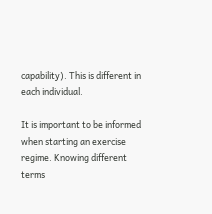capability). This is different in each individual.

It is important to be informed when starting an exercise regime. Knowing different terms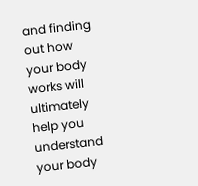and finding out how your body works will ultimately help you understand your body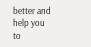better and help you to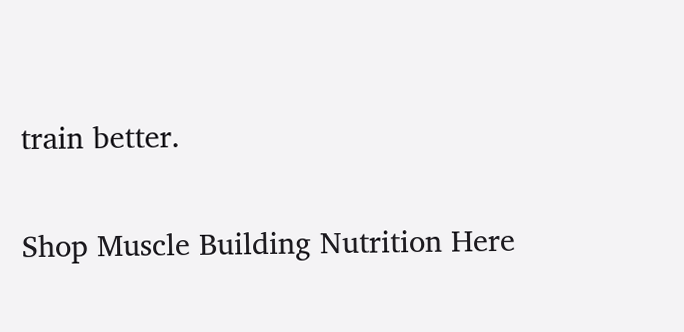train better.

Shop Muscle Building Nutrition Here